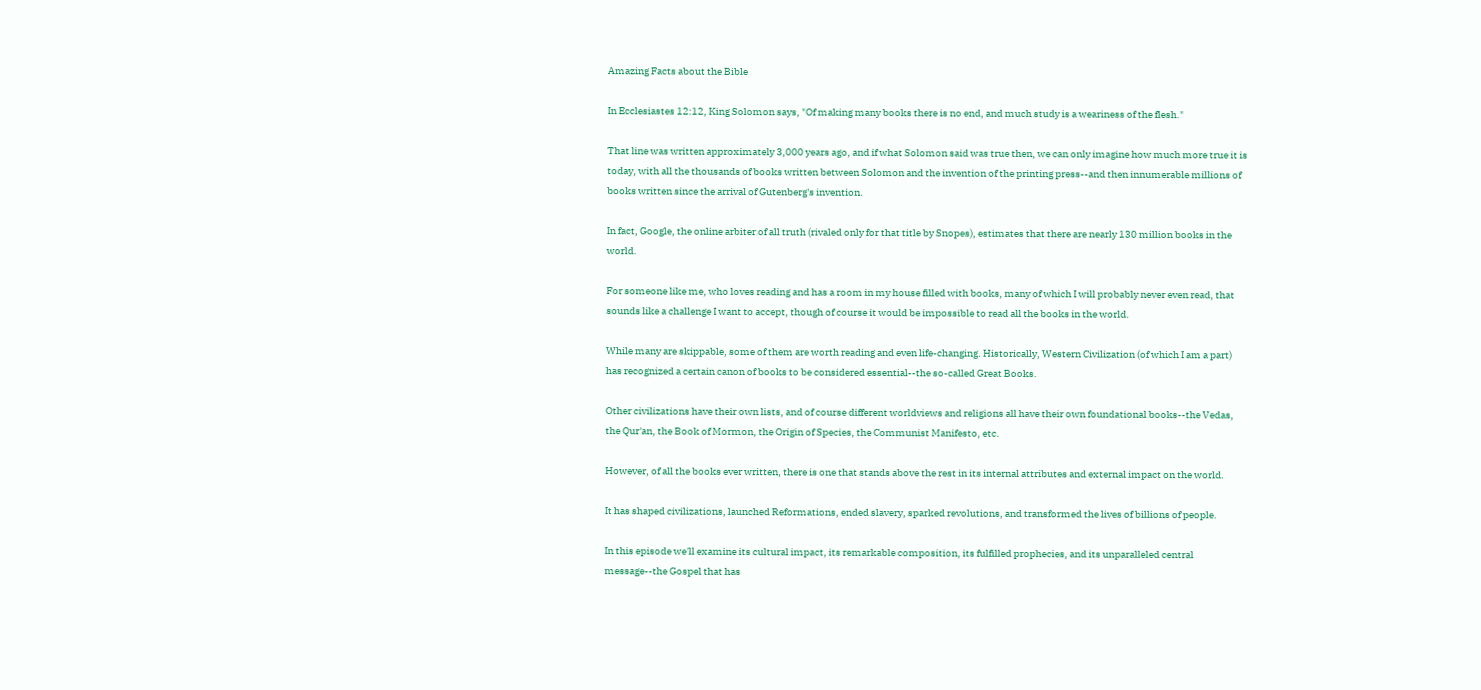Amazing Facts about the Bible

In Ecclesiastes 12:12, King Solomon says, "Of making many books there is no end, and much study is a weariness of the flesh."

That line was written approximately 3,000 years ago, and if what Solomon said was true then, we can only imagine how much more true it is today, with all the thousands of books written between Solomon and the invention of the printing press--and then innumerable millions of books written since the arrival of Gutenberg's invention.

In fact, Google, the online arbiter of all truth (rivaled only for that title by Snopes), estimates that there are nearly 130 million books in the world.

For someone like me, who loves reading and has a room in my house filled with books, many of which I will probably never even read, that sounds like a challenge I want to accept, though of course it would be impossible to read all the books in the world.

While many are skippable, some of them are worth reading and even life-changing. Historically, Western Civilization (of which I am a part) has recognized a certain canon of books to be considered essential--the so-called Great Books.

Other civilizations have their own lists, and of course different worldviews and religions all have their own foundational books--the Vedas, the Qur'an, the Book of Mormon, the Origin of Species, the Communist Manifesto, etc.

However, of all the books ever written, there is one that stands above the rest in its internal attributes and external impact on the world.

It has shaped civilizations, launched Reformations, ended slavery, sparked revolutions, and transformed the lives of billions of people.

In this episode we'll examine its cultural impact, its remarkable composition, its fulfilled prophecies, and its unparalleled central message--the Gospel that has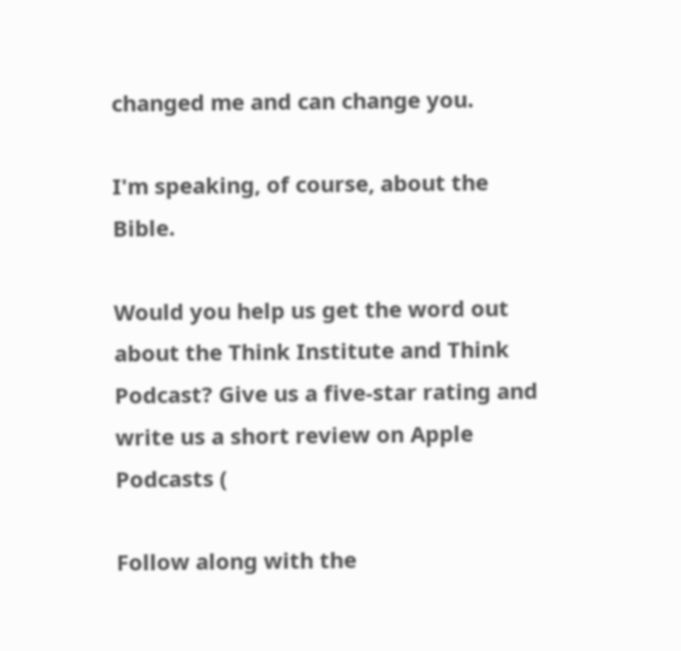changed me and can change you.

I'm speaking, of course, about the Bible.

Would you help us get the word out about the Think Institute and Think Podcast? Give us a five-star rating and write us a short review on Apple Podcasts (

Follow along with the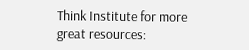Think Institute for more great resources: